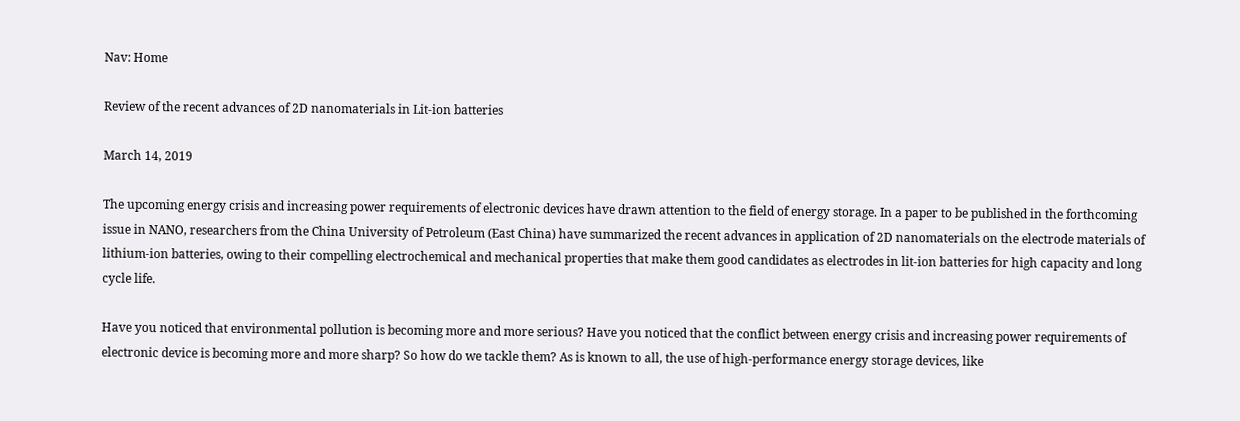Nav: Home

Review of the recent advances of 2D nanomaterials in Lit-ion batteries

March 14, 2019

The upcoming energy crisis and increasing power requirements of electronic devices have drawn attention to the field of energy storage. In a paper to be published in the forthcoming issue in NANO, researchers from the China University of Petroleum (East China) have summarized the recent advances in application of 2D nanomaterials on the electrode materials of lithium-ion batteries, owing to their compelling electrochemical and mechanical properties that make them good candidates as electrodes in lit-ion batteries for high capacity and long cycle life.

Have you noticed that environmental pollution is becoming more and more serious? Have you noticed that the conflict between energy crisis and increasing power requirements of electronic device is becoming more and more sharp? So how do we tackle them? As is known to all, the use of high-performance energy storage devices, like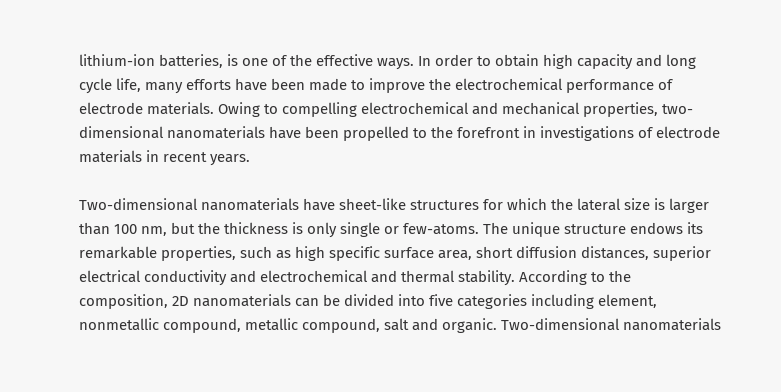lithium-ion batteries, is one of the effective ways. In order to obtain high capacity and long cycle life, many efforts have been made to improve the electrochemical performance of electrode materials. Owing to compelling electrochemical and mechanical properties, two-dimensional nanomaterials have been propelled to the forefront in investigations of electrode materials in recent years.

Two-dimensional nanomaterials have sheet-like structures for which the lateral size is larger than 100 nm, but the thickness is only single or few-atoms. The unique structure endows its remarkable properties, such as high specific surface area, short diffusion distances, superior electrical conductivity and electrochemical and thermal stability. According to the composition, 2D nanomaterials can be divided into five categories including element, nonmetallic compound, metallic compound, salt and organic. Two-dimensional nanomaterials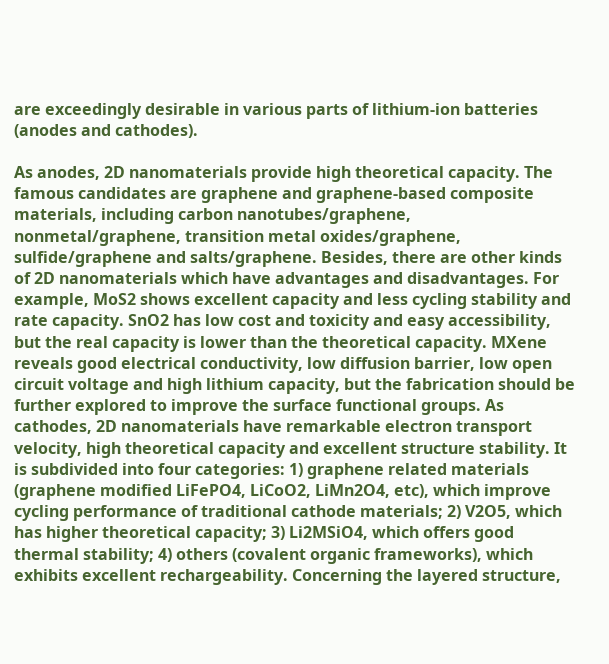are exceedingly desirable in various parts of lithium-ion batteries (anodes and cathodes).

As anodes, 2D nanomaterials provide high theoretical capacity. The famous candidates are graphene and graphene-based composite materials, including carbon nanotubes/graphene, nonmetal/graphene, transition metal oxides/graphene, sulfide/graphene and salts/graphene. Besides, there are other kinds of 2D nanomaterials which have advantages and disadvantages. For example, MoS2 shows excellent capacity and less cycling stability and rate capacity. SnO2 has low cost and toxicity and easy accessibility, but the real capacity is lower than the theoretical capacity. MXene reveals good electrical conductivity, low diffusion barrier, low open circuit voltage and high lithium capacity, but the fabrication should be further explored to improve the surface functional groups. As cathodes, 2D nanomaterials have remarkable electron transport velocity, high theoretical capacity and excellent structure stability. It is subdivided into four categories: 1) graphene related materials (graphene modified LiFePO4, LiCoO2, LiMn2O4, etc), which improve cycling performance of traditional cathode materials; 2) V2O5, which has higher theoretical capacity; 3) Li2MSiO4, which offers good thermal stability; 4) others (covalent organic frameworks), which exhibits excellent rechargeability. Concerning the layered structure,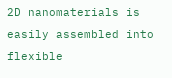2D nanomaterials is easily assembled into flexible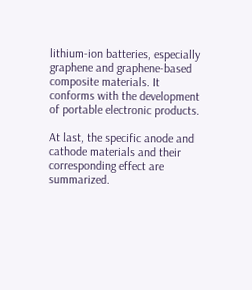lithium-ion batteries, especially graphene and graphene-based composite materials. It conforms with the development of portable electronic products.

At last, the specific anode and cathode materials and their corresponding effect are summarized.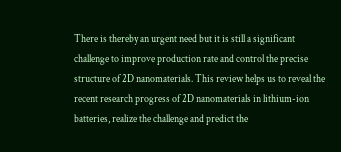There is thereby an urgent need but it is still a significant challenge to improve production rate and control the precise structure of 2D nanomaterials. This review helps us to reveal the recent research progress of 2D nanomaterials in lithium-ion batteries, realize the challenge and predict the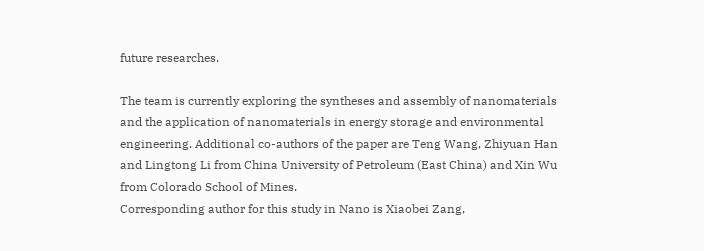future researches.

The team is currently exploring the syntheses and assembly of nanomaterials and the application of nanomaterials in energy storage and environmental engineering. Additional co-authors of the paper are Teng Wang, Zhiyuan Han and Lingtong Li from China University of Petroleum (East China) and Xin Wu from Colorado School of Mines.
Corresponding author for this study in Nano is Xiaobei Zang,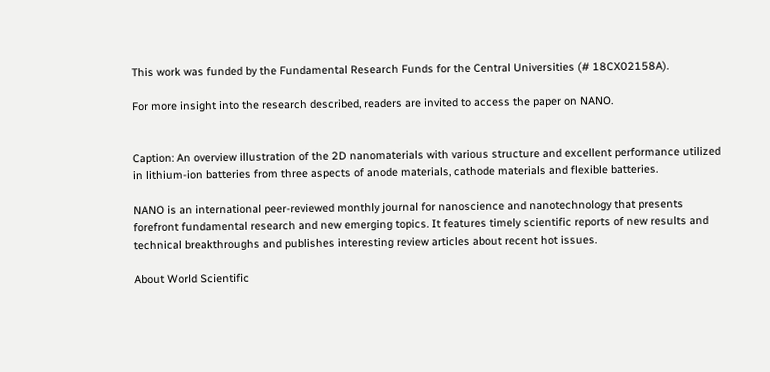This work was funded by the Fundamental Research Funds for the Central Universities (# 18CX02158A).

For more insight into the research described, readers are invited to access the paper on NANO.


Caption: An overview illustration of the 2D nanomaterials with various structure and excellent performance utilized in lithium-ion batteries from three aspects of anode materials, cathode materials and flexible batteries.

NANO is an international peer-reviewed monthly journal for nanoscience and nanotechnology that presents forefront fundamental research and new emerging topics. It features timely scientific reports of new results and technical breakthroughs and publishes interesting review articles about recent hot issues.

About World Scientific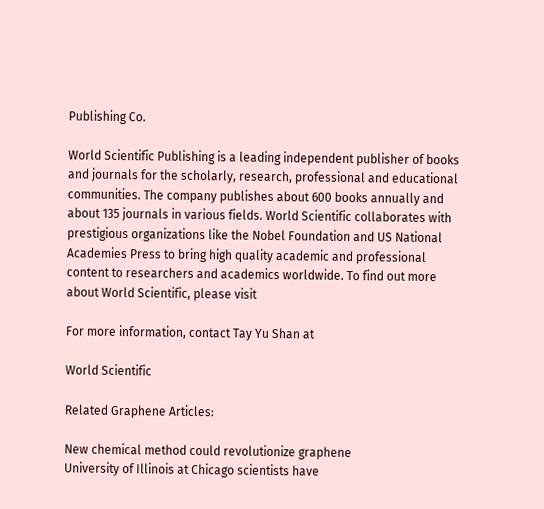Publishing Co.

World Scientific Publishing is a leading independent publisher of books and journals for the scholarly, research, professional and educational communities. The company publishes about 600 books annually and about 135 journals in various fields. World Scientific collaborates with prestigious organizations like the Nobel Foundation and US National Academies Press to bring high quality academic and professional content to researchers and academics worldwide. To find out more about World Scientific, please visit

For more information, contact Tay Yu Shan at

World Scientific

Related Graphene Articles:

New chemical method could revolutionize graphene
University of Illinois at Chicago scientists have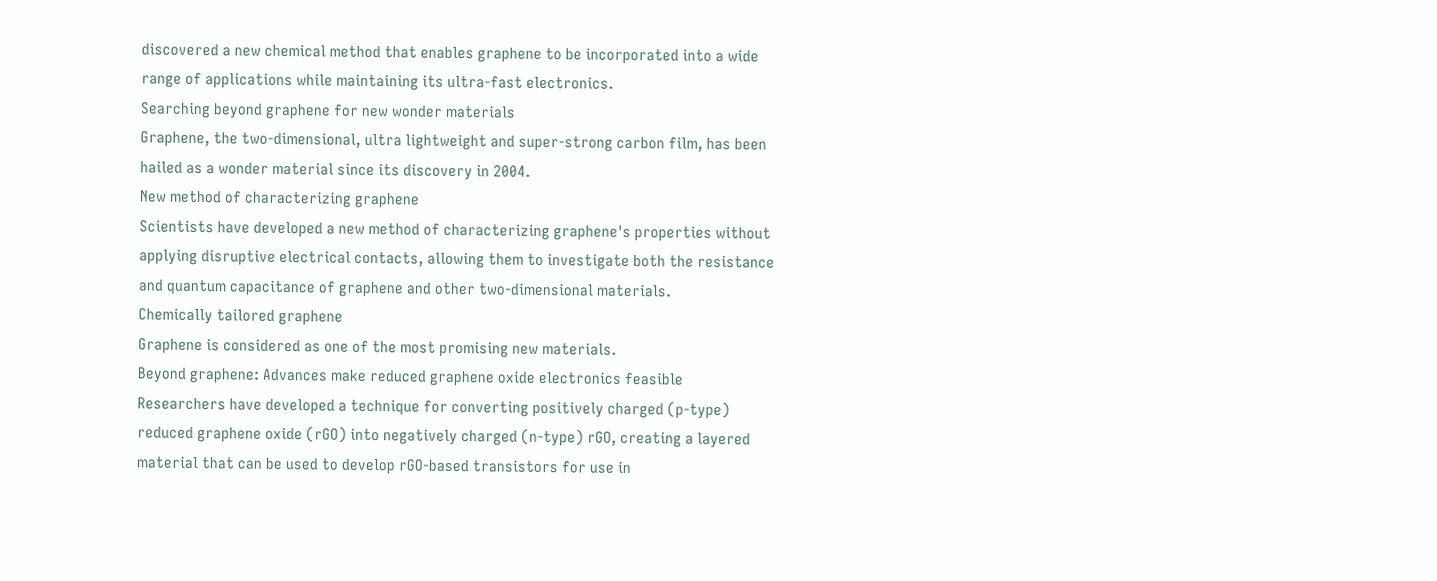discovered a new chemical method that enables graphene to be incorporated into a wide range of applications while maintaining its ultra-fast electronics.
Searching beyond graphene for new wonder materials
Graphene, the two-dimensional, ultra lightweight and super-strong carbon film, has been hailed as a wonder material since its discovery in 2004.
New method of characterizing graphene
Scientists have developed a new method of characterizing graphene's properties without applying disruptive electrical contacts, allowing them to investigate both the resistance and quantum capacitance of graphene and other two-dimensional materials.
Chemically tailored graphene
Graphene is considered as one of the most promising new materials.
Beyond graphene: Advances make reduced graphene oxide electronics feasible
Researchers have developed a technique for converting positively charged (p-type) reduced graphene oxide (rGO) into negatively charged (n-type) rGO, creating a layered material that can be used to develop rGO-based transistors for use in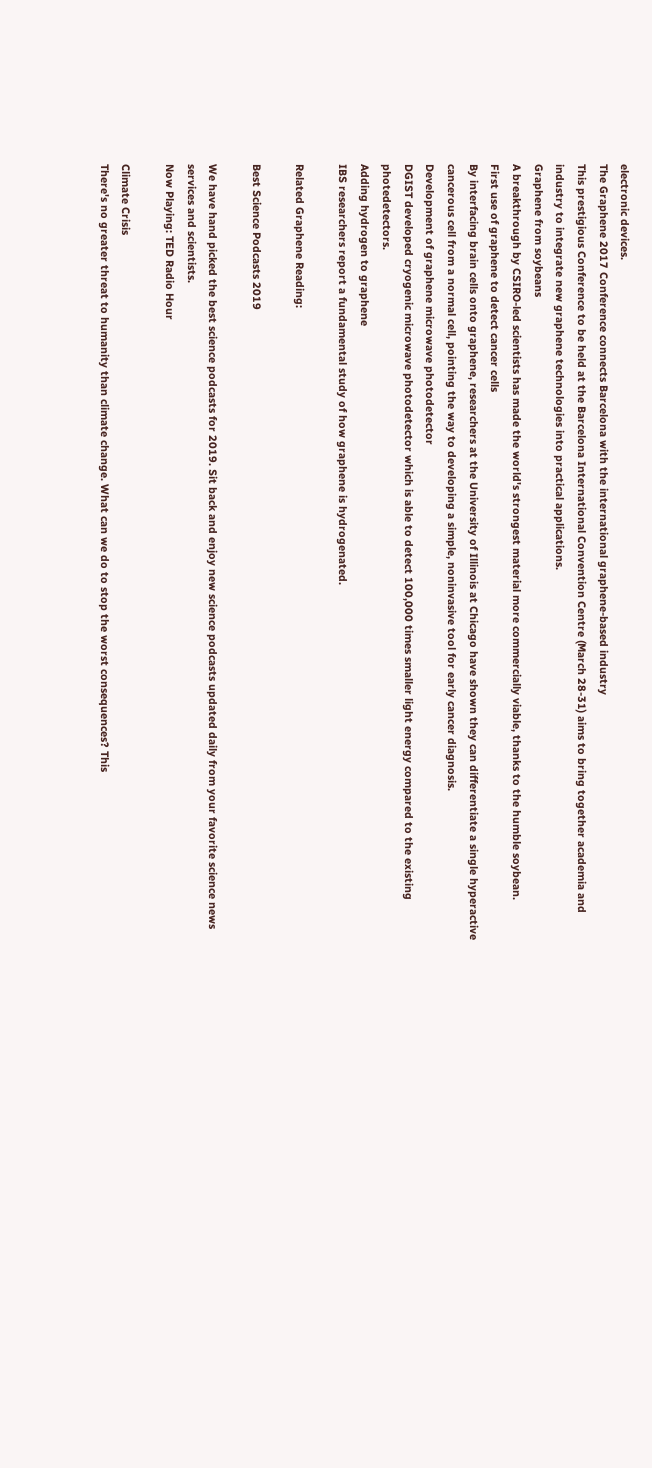electronic devices.
The Graphene 2017 Conference connects Barcelona with the international graphene-based industry
This prestigious Conference to be held at the Barcelona International Convention Centre (March 28-31) aims to bring together academia and industry to integrate new graphene technologies into practical applications.
Graphene from soybeans
A breakthrough by CSIRO-led scientists has made the world's strongest material more commercially viable, thanks to the humble soybean.
First use of graphene to detect cancer cells
By interfacing brain cells onto graphene, researchers at the University of Illinois at Chicago have shown they can differentiate a single hyperactive cancerous cell from a normal cell, pointing the way to developing a simple, noninvasive tool for early cancer diagnosis.
Development of graphene microwave photodetector
DGIST developed cryogenic microwave photodetector which is able to detect 100,000 times smaller light energy compared to the existing photedetectors.
Adding hydrogen to graphene
IBS researchers report a fundamental study of how graphene is hydrogenated.

Related Graphene Reading:

Best Science Podcasts 2019

We have hand picked the best science podcasts for 2019. Sit back and enjoy new science podcasts updated daily from your favorite science news services and scientists.
Now Playing: TED Radio Hour

Climate Crisis
There's no greater threat to humanity than climate change. What can we do to stop the worst consequences? This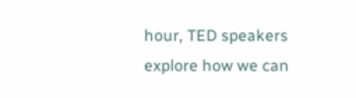hour, TED speakers explore how we can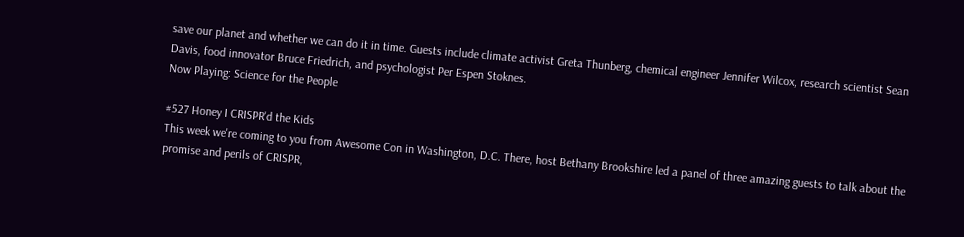save our planet and whether we can do it in time. Guests include climate activist Greta Thunberg, chemical engineer Jennifer Wilcox, research scientist Sean Davis, food innovator Bruce Friedrich, and psychologist Per Espen Stoknes.
Now Playing: Science for the People

#527 Honey I CRISPR'd the Kids
This week we're coming to you from Awesome Con in Washington, D.C. There, host Bethany Brookshire led a panel of three amazing guests to talk about the promise and perils of CRISPR,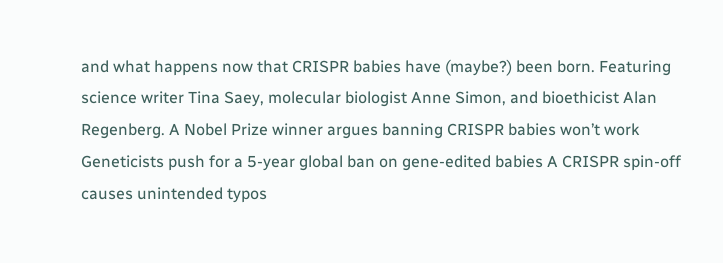and what happens now that CRISPR babies have (maybe?) been born. Featuring science writer Tina Saey, molecular biologist Anne Simon, and bioethicist Alan Regenberg. A Nobel Prize winner argues banning CRISPR babies won’t work Geneticists push for a 5-year global ban on gene-edited babies A CRISPR spin-off causes unintended typos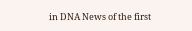in DNA News of the first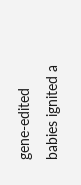gene-edited babies ignited a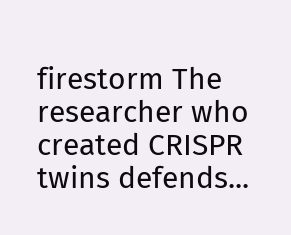firestorm The researcher who created CRISPR twins defends...